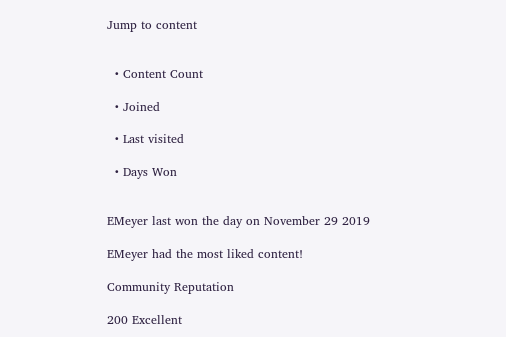Jump to content


  • Content Count

  • Joined

  • Last visited

  • Days Won


EMeyer last won the day on November 29 2019

EMeyer had the most liked content!

Community Reputation

200 Excellent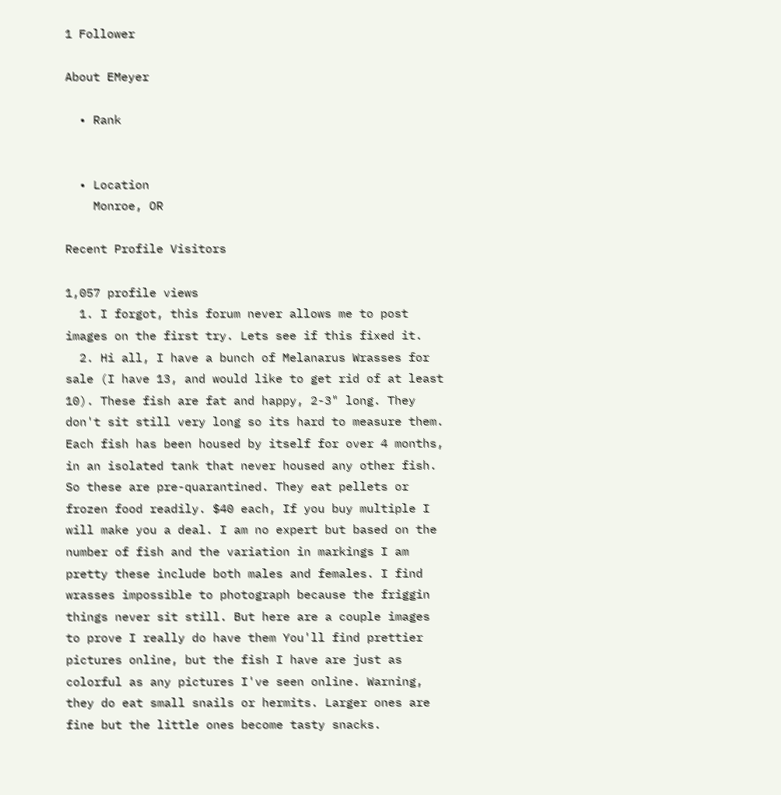1 Follower

About EMeyer

  • Rank


  • Location
    Monroe, OR

Recent Profile Visitors

1,057 profile views
  1. I forgot, this forum never allows me to post images on the first try. Lets see if this fixed it.
  2. Hi all, I have a bunch of Melanarus Wrasses for sale (I have 13, and would like to get rid of at least 10). These fish are fat and happy, 2-3" long. They don't sit still very long so its hard to measure them. Each fish has been housed by itself for over 4 months, in an isolated tank that never housed any other fish. So these are pre-quarantined. They eat pellets or frozen food readily. $40 each, If you buy multiple I will make you a deal. I am no expert but based on the number of fish and the variation in markings I am pretty these include both males and females. I find wrasses impossible to photograph because the friggin things never sit still. But here are a couple images to prove I really do have them You'll find prettier pictures online, but the fish I have are just as colorful as any pictures I've seen online. Warning, they do eat small snails or hermits. Larger ones are fine but the little ones become tasty snacks.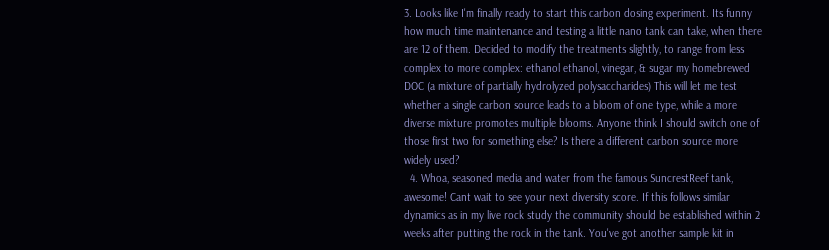3. Looks like I'm finally ready to start this carbon dosing experiment. Its funny how much time maintenance and testing a little nano tank can take, when there are 12 of them. Decided to modify the treatments slightly, to range from less complex to more complex: ethanol ethanol, vinegar, & sugar my homebrewed DOC (a mixture of partially hydrolyzed polysaccharides) This will let me test whether a single carbon source leads to a bloom of one type, while a more diverse mixture promotes multiple blooms. Anyone think I should switch one of those first two for something else? Is there a different carbon source more widely used?
  4. Whoa, seasoned media and water from the famous SuncrestReef tank, awesome! Cant wait to see your next diversity score. If this follows similar dynamics as in my live rock study the community should be established within 2 weeks after putting the rock in the tank. You've got another sample kit in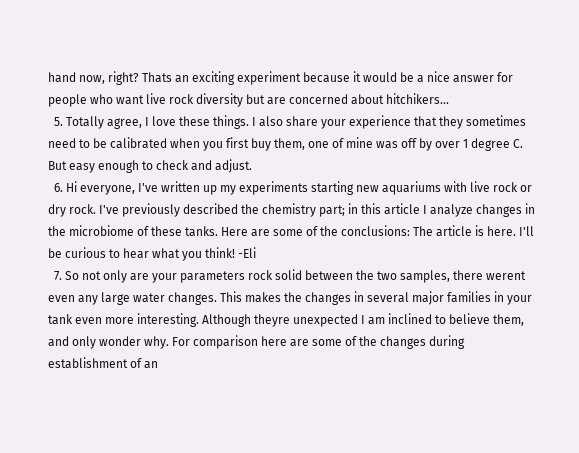hand now, right? Thats an exciting experiment because it would be a nice answer for people who want live rock diversity but are concerned about hitchikers...
  5. Totally agree, I love these things. I also share your experience that they sometimes need to be calibrated when you first buy them, one of mine was off by over 1 degree C. But easy enough to check and adjust.
  6. Hi everyone, I've written up my experiments starting new aquariums with live rock or dry rock. I've previously described the chemistry part; in this article I analyze changes in the microbiome of these tanks. Here are some of the conclusions: The article is here. I'll be curious to hear what you think! -Eli
  7. So not only are your parameters rock solid between the two samples, there werent even any large water changes. This makes the changes in several major families in your tank even more interesting. Although theyre unexpected I am inclined to believe them, and only wonder why. For comparison here are some of the changes during establishment of an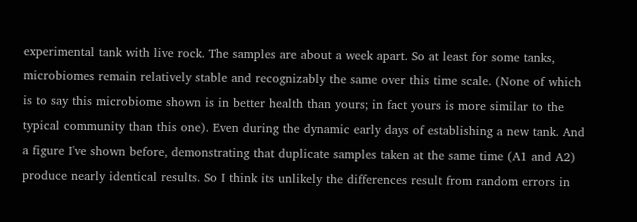experimental tank with live rock. The samples are about a week apart. So at least for some tanks, microbiomes remain relatively stable and recognizably the same over this time scale. (None of which is to say this microbiome shown is in better health than yours; in fact yours is more similar to the typical community than this one). Even during the dynamic early days of establishing a new tank. And a figure I've shown before, demonstrating that duplicate samples taken at the same time (A1 and A2) produce nearly identical results. So I think its unlikely the differences result from random errors in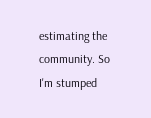estimating the community. So I'm stumped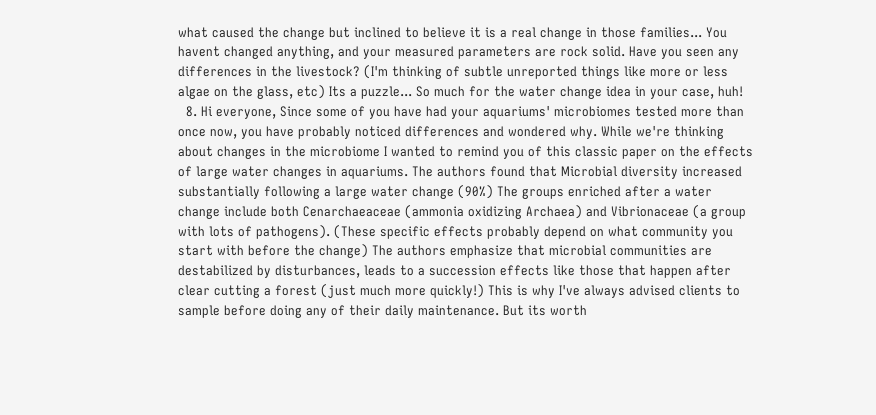what caused the change but inclined to believe it is a real change in those families... You havent changed anything, and your measured parameters are rock solid. Have you seen any differences in the livestock? (I'm thinking of subtle unreported things like more or less algae on the glass, etc) Its a puzzle... So much for the water change idea in your case, huh!
  8. Hi everyone, Since some of you have had your aquariums' microbiomes tested more than once now, you have probably noticed differences and wondered why. While we're thinking about changes in the microbiome I wanted to remind you of this classic paper on the effects of large water changes in aquariums. The authors found that Microbial diversity increased substantially following a large water change (90%) The groups enriched after a water change include both Cenarchaeaceae (ammonia oxidizing Archaea) and Vibrionaceae (a group with lots of pathogens). (These specific effects probably depend on what community you start with before the change) The authors emphasize that microbial communities are destabilized by disturbances, leads to a succession effects like those that happen after clear cutting a forest (just much more quickly!) This is why I've always advised clients to sample before doing any of their daily maintenance. But its worth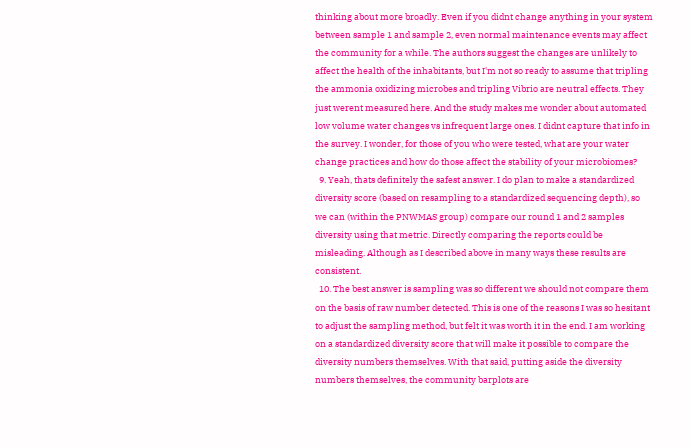thinking about more broadly. Even if you didnt change anything in your system between sample 1 and sample 2, even normal maintenance events may affect the community for a while. The authors suggest the changes are unlikely to affect the health of the inhabitants, but I'm not so ready to assume that tripling the ammonia oxidizing microbes and tripling Vibrio are neutral effects. They just werent measured here. And the study makes me wonder about automated low volume water changes vs infrequent large ones. I didnt capture that info in the survey. I wonder, for those of you who were tested, what are your water change practices and how do those affect the stability of your microbiomes?
  9. Yeah, thats definitely the safest answer. I do plan to make a standardized diversity score (based on resampling to a standardized sequencing depth), so we can (within the PNWMAS group) compare our round 1 and 2 samples diversity using that metric. Directly comparing the reports could be misleading. Although as I described above in many ways these results are consistent.
  10. The best answer is sampling was so different we should not compare them on the basis of raw number detected. This is one of the reasons I was so hesitant to adjust the sampling method, but felt it was worth it in the end. I am working on a standardized diversity score that will make it possible to compare the diversity numbers themselves. With that said, putting aside the diversity numbers themselves, the community barplots are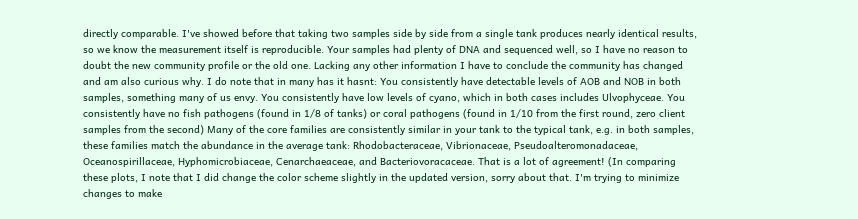directly comparable. I've showed before that taking two samples side by side from a single tank produces nearly identical results, so we know the measurement itself is reproducible. Your samples had plenty of DNA and sequenced well, so I have no reason to doubt the new community profile or the old one. Lacking any other information I have to conclude the community has changed and am also curious why. I do note that in many has it hasnt: You consistently have detectable levels of AOB and NOB in both samples, something many of us envy. You consistently have low levels of cyano, which in both cases includes Ulvophyceae. You consistently have no fish pathogens (found in 1/8 of tanks) or coral pathogens (found in 1/10 from the first round, zero client samples from the second) Many of the core families are consistently similar in your tank to the typical tank, e.g. in both samples, these families match the abundance in the average tank: Rhodobacteraceae, Vibrionaceae, Pseudoalteromonadaceae, Oceanospirillaceae, Hyphomicrobiaceae, Cenarchaeaceae, and Bacteriovoracaceae. That is a lot of agreement! (In comparing these plots, I note that I did change the color scheme slightly in the updated version, sorry about that. I'm trying to minimize changes to make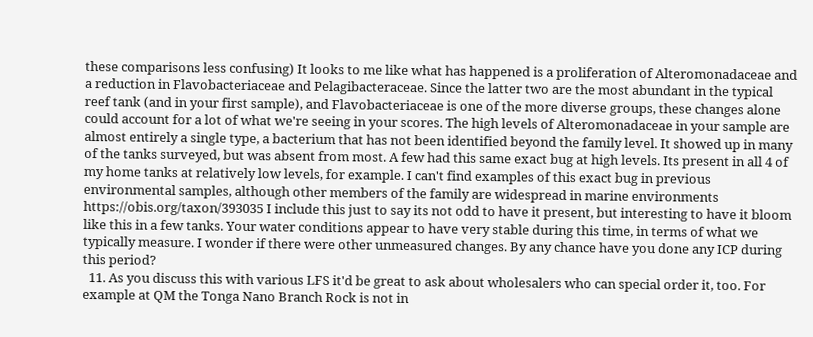these comparisons less confusing) It looks to me like what has happened is a proliferation of Alteromonadaceae and a reduction in Flavobacteriaceae and Pelagibacteraceae. Since the latter two are the most abundant in the typical reef tank (and in your first sample), and Flavobacteriaceae is one of the more diverse groups, these changes alone could account for a lot of what we're seeing in your scores. The high levels of Alteromonadaceae in your sample are almost entirely a single type, a bacterium that has not been identified beyond the family level. It showed up in many of the tanks surveyed, but was absent from most. A few had this same exact bug at high levels. Its present in all 4 of my home tanks at relatively low levels, for example. I can't find examples of this exact bug in previous environmental samples, although other members of the family are widespread in marine environments https://obis.org/taxon/393035 I include this just to say its not odd to have it present, but interesting to have it bloom like this in a few tanks. Your water conditions appear to have very stable during this time, in terms of what we typically measure. I wonder if there were other unmeasured changes. By any chance have you done any ICP during this period?
  11. As you discuss this with various LFS it'd be great to ask about wholesalers who can special order it, too. For example at QM the Tonga Nano Branch Rock is not in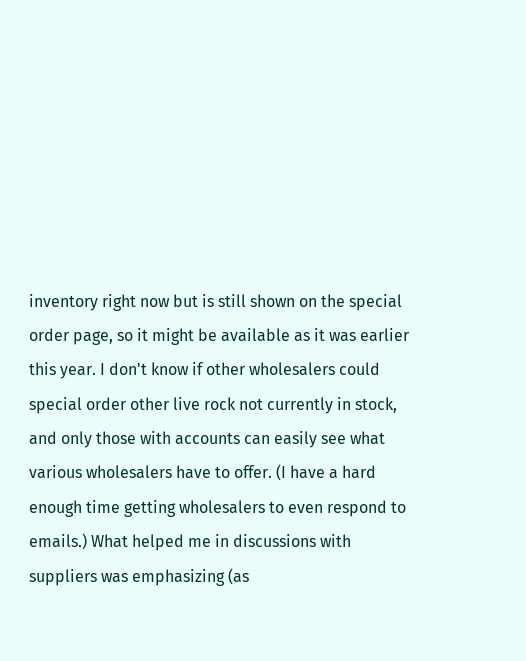inventory right now but is still shown on the special order page, so it might be available as it was earlier this year. I don't know if other wholesalers could special order other live rock not currently in stock, and only those with accounts can easily see what various wholesalers have to offer. (I have a hard enough time getting wholesalers to even respond to emails.) What helped me in discussions with suppliers was emphasizing (as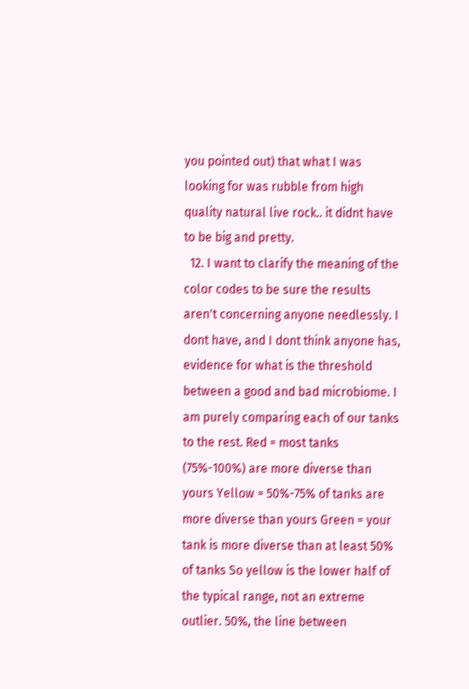you pointed out) that what I was looking for was rubble from high quality natural live rock.. it didnt have to be big and pretty.
  12. I want to clarify the meaning of the color codes to be sure the results aren't concerning anyone needlessly. I dont have, and I dont think anyone has, evidence for what is the threshold between a good and bad microbiome. I am purely comparing each of our tanks to the rest. Red = most tanks (75%-100%) are more diverse than yours Yellow = 50%-75% of tanks are more diverse than yours Green = your tank is more diverse than at least 50% of tanks So yellow is the lower half of the typical range, not an extreme outlier. 50%, the line between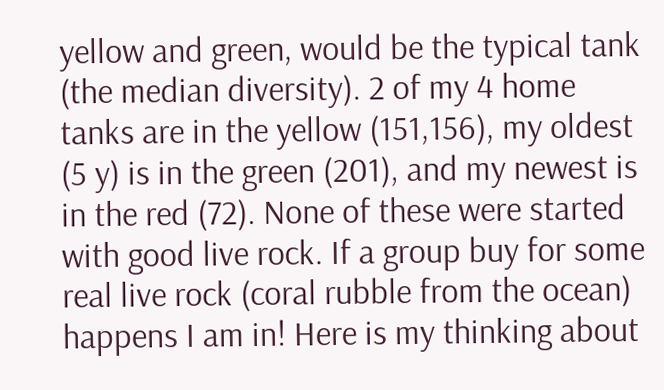yellow and green, would be the typical tank (the median diversity). 2 of my 4 home tanks are in the yellow (151,156), my oldest (5 y) is in the green (201), and my newest is in the red (72). None of these were started with good live rock. If a group buy for some real live rock (coral rubble from the ocean) happens I am in! Here is my thinking about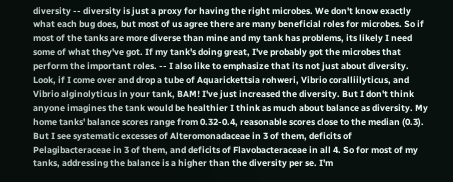diversity -- diversity is just a proxy for having the right microbes. We don't know exactly what each bug does, but most of us agree there are many beneficial roles for microbes. So if most of the tanks are more diverse than mine and my tank has problems, its likely I need some of what they've got. If my tank's doing great, I've probably got the microbes that perform the important roles. -- I also like to emphasize that its not just about diversity. Look, if I come over and drop a tube of Aquarickettsia rohweri, Vibrio coralliilyticus, and Vibrio alginolyticus in your tank, BAM! I've just increased the diversity. But I don't think anyone imagines the tank would be healthier I think as much about balance as diversity. My home tanks' balance scores range from 0.32-0.4, reasonable scores close to the median (0.3). But I see systematic excesses of Alteromonadaceae in 3 of them, deficits of Pelagibacteraceae in 3 of them, and deficits of Flavobacteraceae in all 4. So for most of my tanks, addressing the balance is a higher than the diversity per se. I'm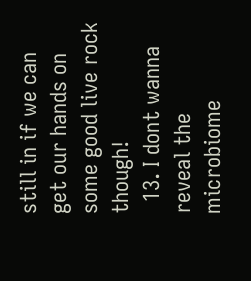still in if we can get our hands on some good live rock though!
  13. I dont wanna reveal the microbiome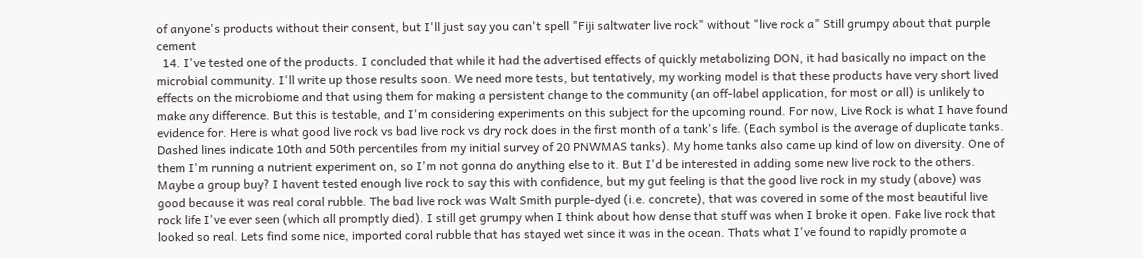of anyone's products without their consent, but I'll just say you can't spell "Fiji saltwater live rock" without "live rock a" Still grumpy about that purple cement
  14. I've tested one of the products. I concluded that while it had the advertised effects of quickly metabolizing DON, it had basically no impact on the microbial community. I'll write up those results soon. We need more tests, but tentatively, my working model is that these products have very short lived effects on the microbiome and that using them for making a persistent change to the community (an off-label application, for most or all) is unlikely to make any difference. But this is testable, and I'm considering experiments on this subject for the upcoming round. For now, Live Rock is what I have found evidence for. Here is what good live rock vs bad live rock vs dry rock does in the first month of a tank's life. (Each symbol is the average of duplicate tanks. Dashed lines indicate 10th and 50th percentiles from my initial survey of 20 PNWMAS tanks). My home tanks also came up kind of low on diversity. One of them I'm running a nutrient experiment on, so I'm not gonna do anything else to it. But I'd be interested in adding some new live rock to the others. Maybe a group buy? I havent tested enough live rock to say this with confidence, but my gut feeling is that the good live rock in my study (above) was good because it was real coral rubble. The bad live rock was Walt Smith purple-dyed (i.e. concrete), that was covered in some of the most beautiful live rock life I've ever seen (which all promptly died). I still get grumpy when I think about how dense that stuff was when I broke it open. Fake live rock that looked so real. Lets find some nice, imported coral rubble that has stayed wet since it was in the ocean. Thats what I've found to rapidly promote a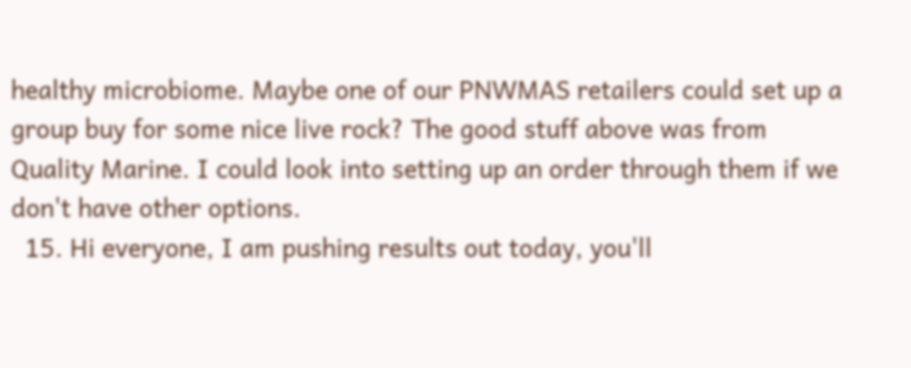healthy microbiome. Maybe one of our PNWMAS retailers could set up a group buy for some nice live rock? The good stuff above was from Quality Marine. I could look into setting up an order through them if we don't have other options.
  15. Hi everyone, I am pushing results out today, you'll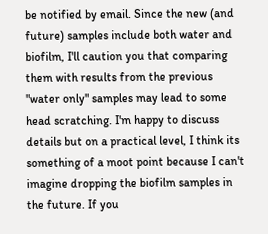be notified by email. Since the new (and future) samples include both water and biofilm, I'll caution you that comparing them with results from the previous "water only" samples may lead to some head scratching. I'm happy to discuss details but on a practical level, I think its something of a moot point because I can't imagine dropping the biofilm samples in the future. If you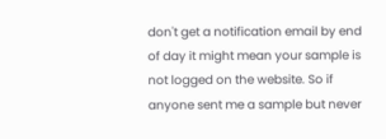don't get a notification email by end of day it might mean your sample is not logged on the website. So if anyone sent me a sample but never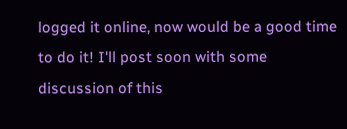logged it online, now would be a good time to do it! I'll post soon with some discussion of this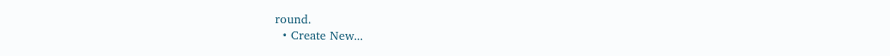round.
  • Create New...